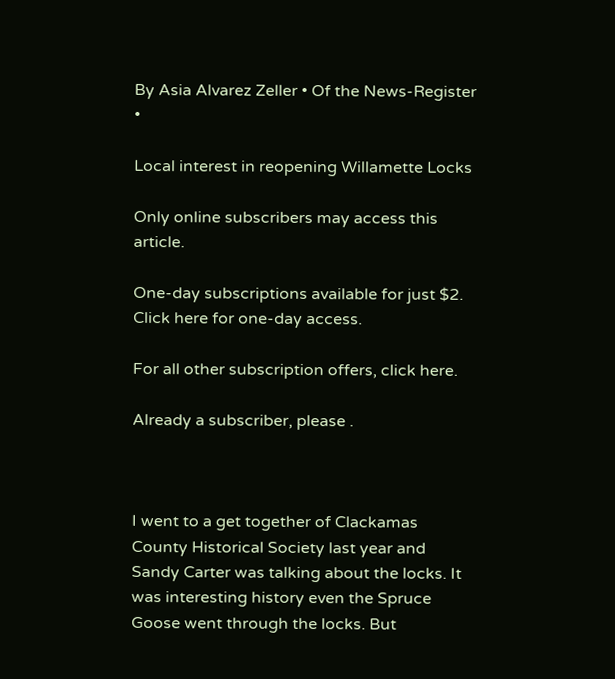By Asia Alvarez Zeller • Of the News-Register •

Local interest in reopening Willamette Locks

Only online subscribers may access this article.

One-day subscriptions available for just $2. Click here for one-day access.

For all other subscription offers, click here.

Already a subscriber, please .



I went to a get together of Clackamas County Historical Society last year and Sandy Carter was talking about the locks. It was interesting history even the Spruce Goose went through the locks. But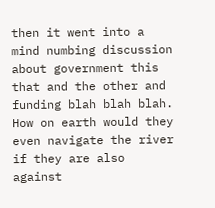then it went into a mind numbing discussion about government this that and the other and funding blah blah blah. How on earth would they even navigate the river if they are also against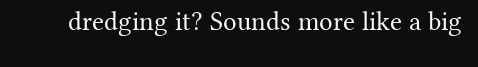dredging it? Sounds more like a big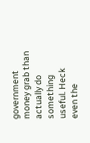government money grab than actually do something useful. Heck even the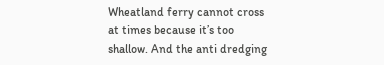Wheatland ferry cannot cross at times because it’s too shallow. And the anti dredging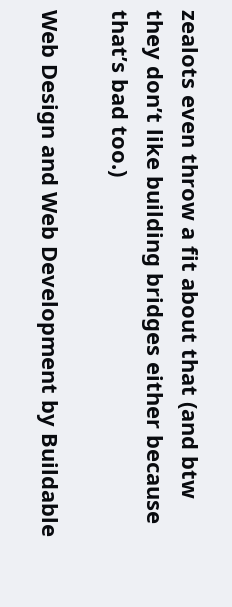zealots even throw a fit about that (and btw they don’t like building bridges either because that’s bad too.)

Web Design and Web Development by Buildable